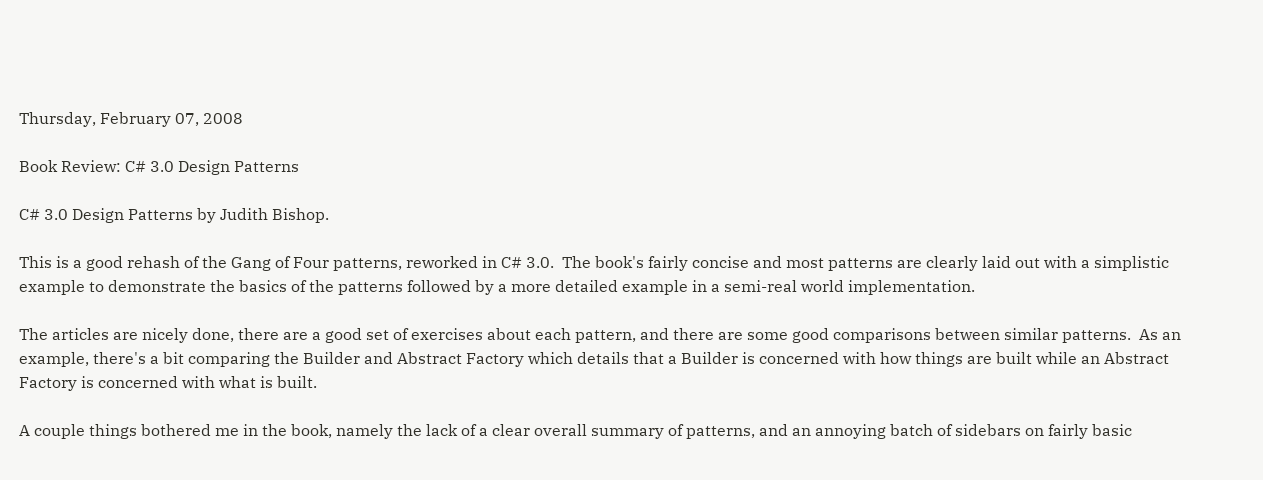Thursday, February 07, 2008

Book Review: C# 3.0 Design Patterns

C# 3.0 Design Patterns by Judith Bishop.

This is a good rehash of the Gang of Four patterns, reworked in C# 3.0.  The book's fairly concise and most patterns are clearly laid out with a simplistic example to demonstrate the basics of the patterns followed by a more detailed example in a semi-real world implementation.

The articles are nicely done, there are a good set of exercises about each pattern, and there are some good comparisons between similar patterns.  As an example, there's a bit comparing the Builder and Abstract Factory which details that a Builder is concerned with how things are built while an Abstract Factory is concerned with what is built.

A couple things bothered me in the book, namely the lack of a clear overall summary of patterns, and an annoying batch of sidebars on fairly basic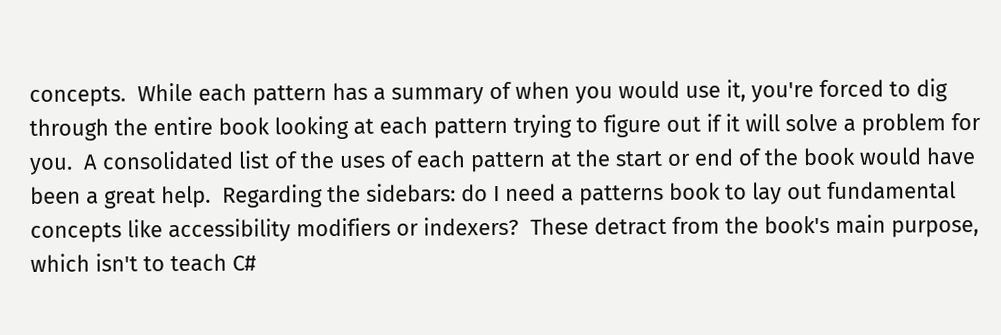concepts.  While each pattern has a summary of when you would use it, you're forced to dig through the entire book looking at each pattern trying to figure out if it will solve a problem for you.  A consolidated list of the uses of each pattern at the start or end of the book would have been a great help.  Regarding the sidebars: do I need a patterns book to lay out fundamental concepts like accessibility modifiers or indexers?  These detract from the book's main purpose, which isn't to teach C#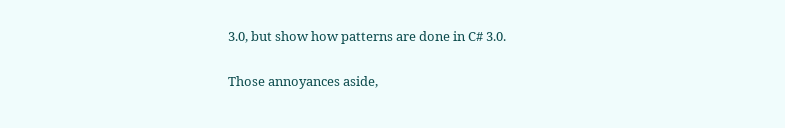3.0, but show how patterns are done in C# 3.0.

Those annoyances aside,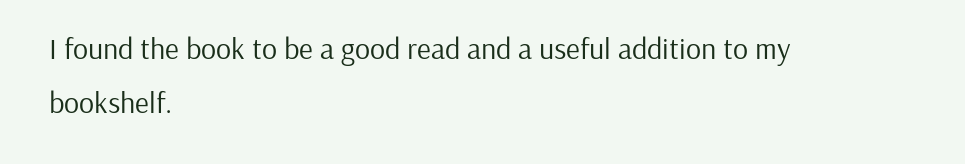I found the book to be a good read and a useful addition to my bookshelf.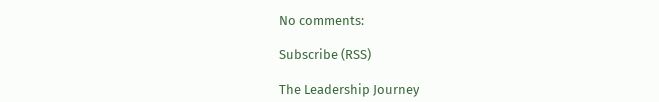No comments:

Subscribe (RSS)

The Leadership Journey